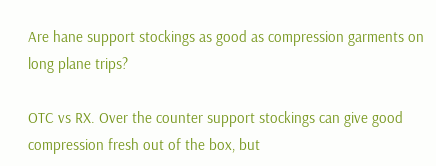Are hane support stockings as good as compression garments on long plane trips?

OTC vs RX. Over the counter support stockings can give good compression fresh out of the box, but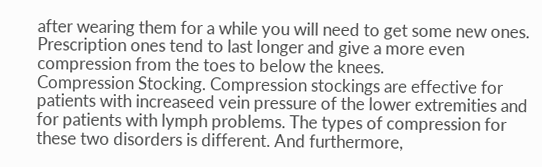after wearing them for a while you will need to get some new ones. Prescription ones tend to last longer and give a more even compression from the toes to below the knees.
Compression Stocking. Compression stockings are effective for patients with increaseed vein pressure of the lower extremities and for patients with lymph problems. The types of compression for these two disorders is different. And furthermore,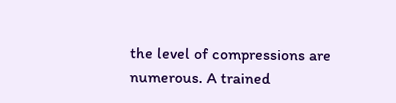the level of compressions are numerous. A trained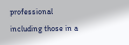professional including those in a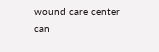wound care center can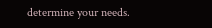determine your needs.